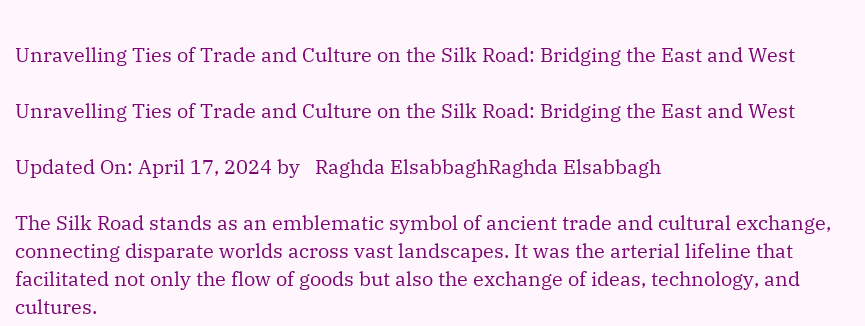Unravelling Ties of Trade and Culture on the Silk Road: Bridging the East and West

Unravelling Ties of Trade and Culture on the Silk Road: Bridging the East and West

Updated On: April 17, 2024 by   Raghda ElsabbaghRaghda Elsabbagh

The Silk Road stands as an emblematic symbol of ancient trade and cultural exchange, connecting disparate worlds across vast landscapes. It was the arterial lifeline that facilitated not only the flow of goods but also the exchange of ideas, technology, and cultures.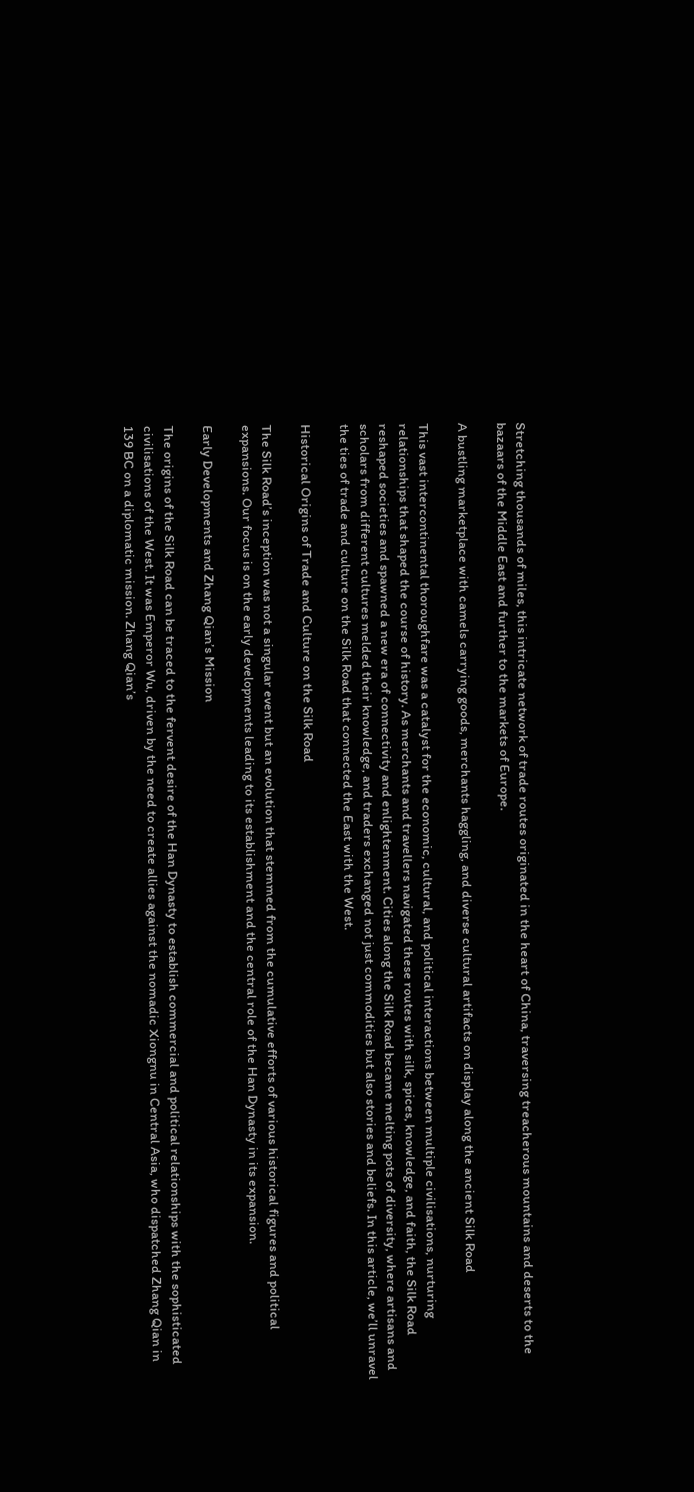Stretching thousands of miles, this intricate network of trade routes originated in the heart of China, traversing treacherous mountains and deserts to the bazaars of the Middle East and further to the markets of Europe.

A bustling marketplace with camels carrying goods, merchants haggling, and diverse cultural artifacts on display along the ancient Silk Road

This vast intercontinental thoroughfare was a catalyst for the economic, cultural, and political interactions between multiple civilisations, nurturing relationships that shaped the course of history. As merchants and travellers navigated these routes with silk, spices, knowledge, and faith, the Silk Road reshaped societies and spawned a new era of connectivity and enlightenment. Cities along the Silk Road became melting pots of diversity, where artisans and scholars from different cultures melded their knowledge, and traders exchanged not just commodities but also stories and beliefs. In this article, we’ll unravel the ties of trade and culture on the Silk Road that connected the East with the West.

Historical Origins of Trade and Culture on the Silk Road

The Silk Road’s inception was not a singular event but an evolution that stemmed from the cumulative efforts of various historical figures and political expansions. Our focus is on the early developments leading to its establishment and the central role of the Han Dynasty in its expansion.

Early Developments and Zhang Qian’s Mission

The origins of the Silk Road can be traced to the fervent desire of the Han Dynasty to establish commercial and political relationships with the sophisticated civilisations of the West. It was Emperor Wu, driven by the need to create allies against the nomadic Xiongnu in Central Asia, who dispatched Zhang Qian in 139 BC on a diplomatic mission. Zhang Qian’s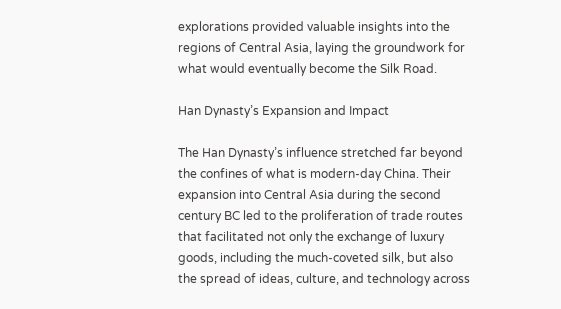explorations provided valuable insights into the regions of Central Asia, laying the groundwork for what would eventually become the Silk Road.

Han Dynasty’s Expansion and Impact

The Han Dynasty’s influence stretched far beyond the confines of what is modern-day China. Their expansion into Central Asia during the second century BC led to the proliferation of trade routes that facilitated not only the exchange of luxury goods, including the much-coveted silk, but also the spread of ideas, culture, and technology across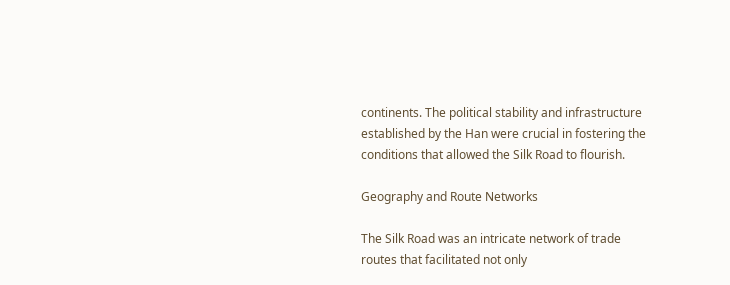continents. The political stability and infrastructure established by the Han were crucial in fostering the conditions that allowed the Silk Road to flourish.

Geography and Route Networks

The Silk Road was an intricate network of trade routes that facilitated not only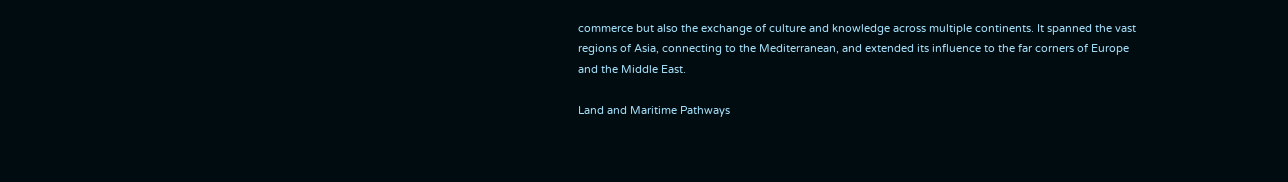commerce but also the exchange of culture and knowledge across multiple continents. It spanned the vast regions of Asia, connecting to the Mediterranean, and extended its influence to the far corners of Europe and the Middle East.

Land and Maritime Pathways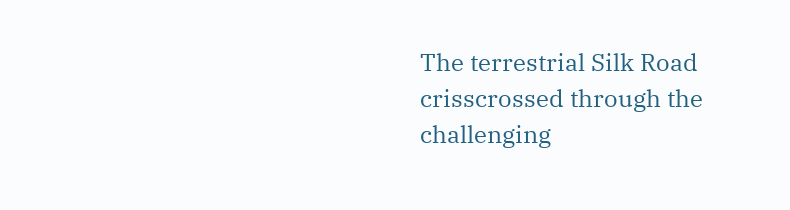The terrestrial Silk Road crisscrossed through the challenging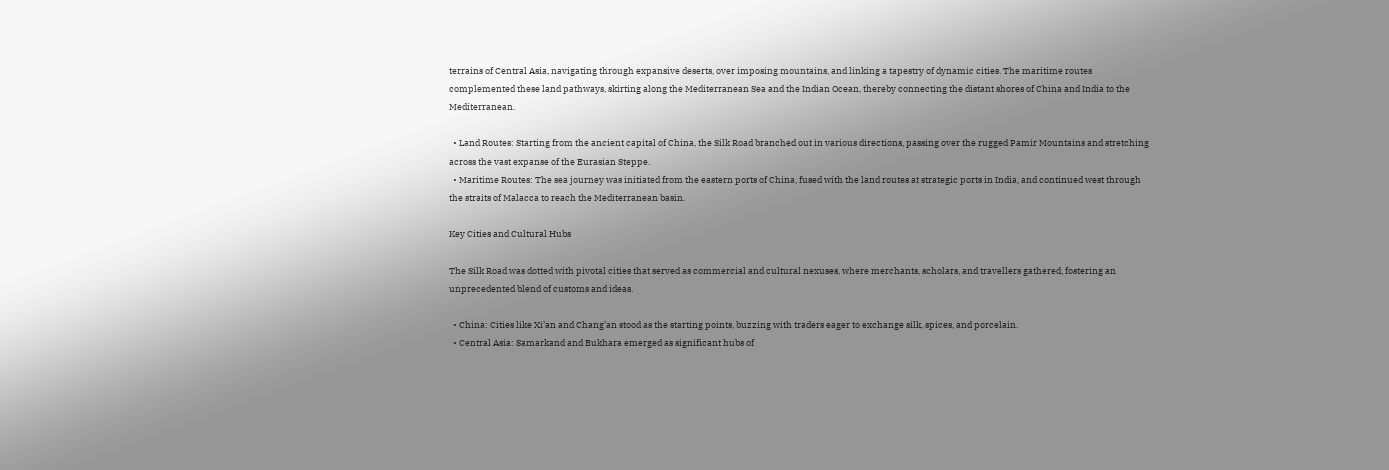terrains of Central Asia, navigating through expansive deserts, over imposing mountains, and linking a tapestry of dynamic cities. The maritime routes complemented these land pathways, skirting along the Mediterranean Sea and the Indian Ocean, thereby connecting the distant shores of China and India to the Mediterranean.

  • Land Routes: Starting from the ancient capital of China, the Silk Road branched out in various directions, passing over the rugged Pamir Mountains and stretching across the vast expanse of the Eurasian Steppe.
  • Maritime Routes: The sea journey was initiated from the eastern ports of China, fused with the land routes at strategic ports in India, and continued west through the straits of Malacca to reach the Mediterranean basin.

Key Cities and Cultural Hubs

The Silk Road was dotted with pivotal cities that served as commercial and cultural nexuses, where merchants, scholars, and travellers gathered, fostering an unprecedented blend of customs and ideas.

  • China: Cities like Xi’an and Chang’an stood as the starting points, buzzing with traders eager to exchange silk, spices, and porcelain.
  • Central Asia: Samarkand and Bukhara emerged as significant hubs of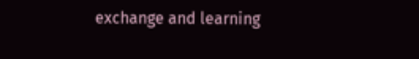exchange and learning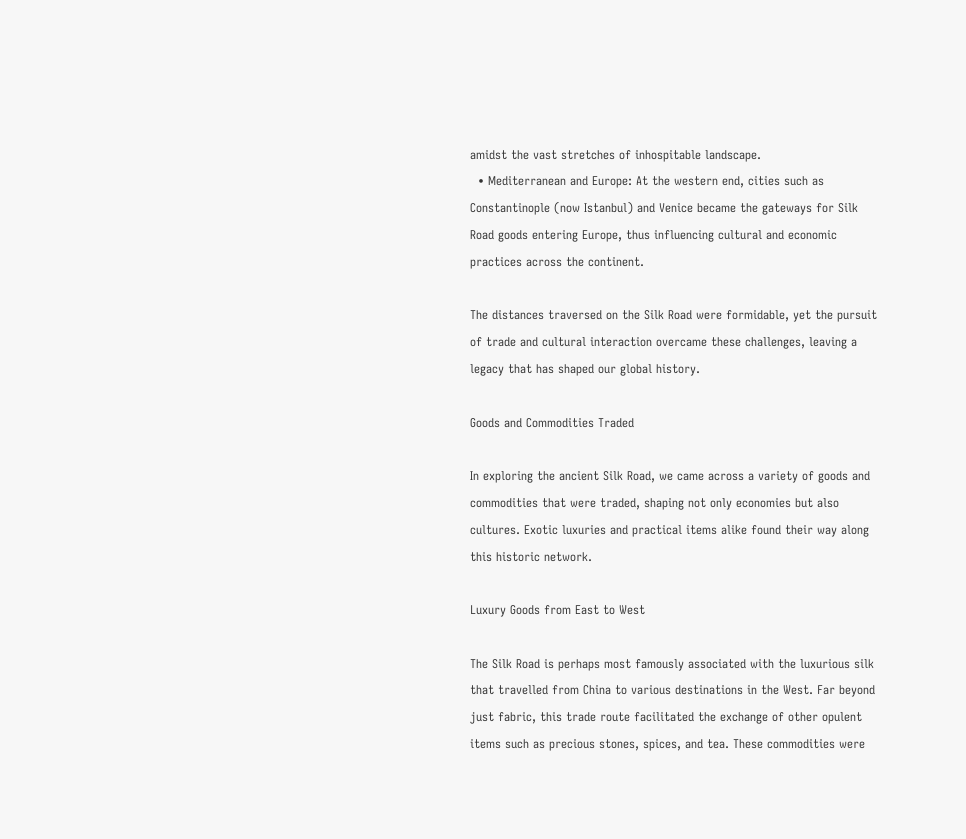amidst the vast stretches of inhospitable landscape.
  • Mediterranean and Europe: At the western end, cities such as Constantinople (now Istanbul) and Venice became the gateways for Silk Road goods entering Europe, thus influencing cultural and economic practices across the continent.

The distances traversed on the Silk Road were formidable, yet the pursuit of trade and cultural interaction overcame these challenges, leaving a legacy that has shaped our global history.

Goods and Commodities Traded

In exploring the ancient Silk Road, we came across a variety of goods and commodities that were traded, shaping not only economies but also cultures. Exotic luxuries and practical items alike found their way along this historic network.

Luxury Goods from East to West

The Silk Road is perhaps most famously associated with the luxurious silk that travelled from China to various destinations in the West. Far beyond just fabric, this trade route facilitated the exchange of other opulent items such as precious stones, spices, and tea. These commodities were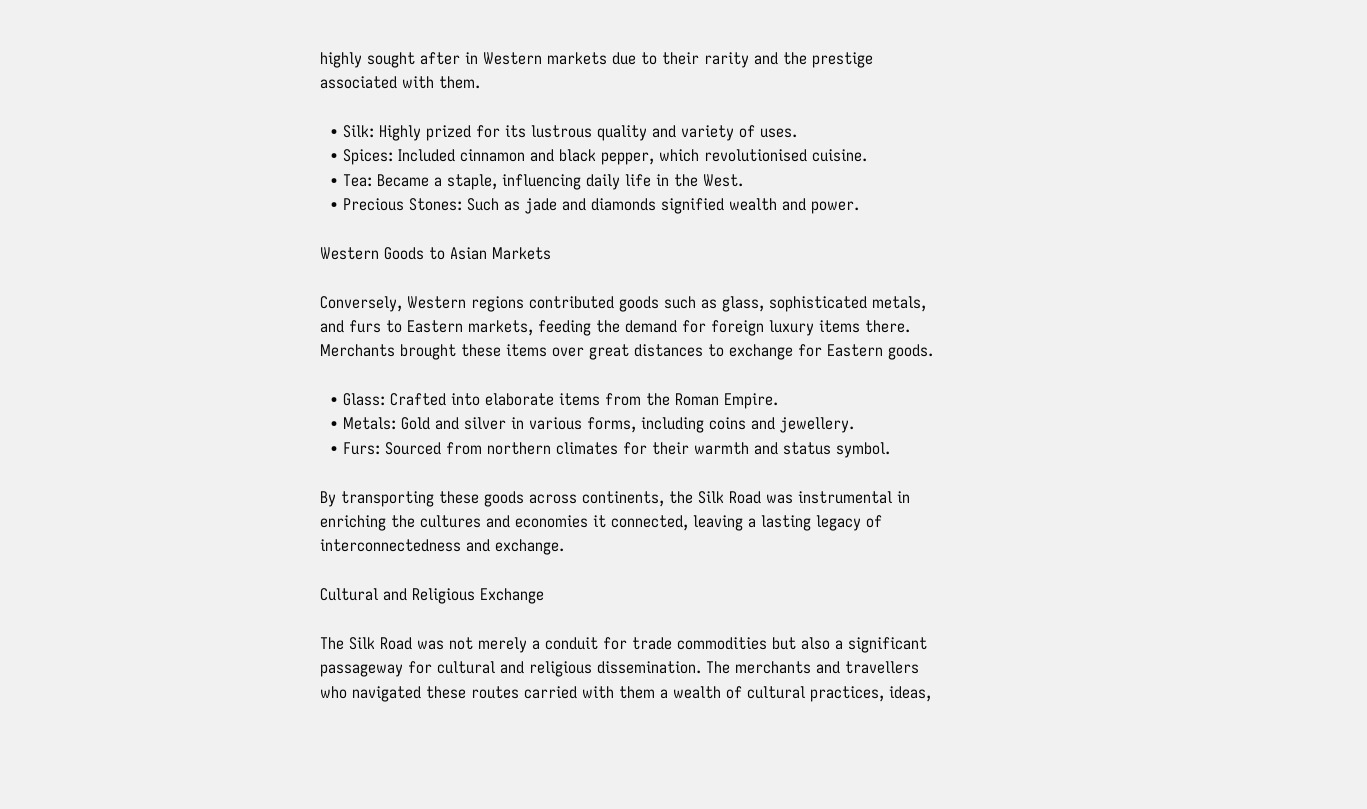highly sought after in Western markets due to their rarity and the prestige associated with them.

  • Silk: Highly prized for its lustrous quality and variety of uses.
  • Spices: Included cinnamon and black pepper, which revolutionised cuisine.
  • Tea: Became a staple, influencing daily life in the West.
  • Precious Stones: Such as jade and diamonds signified wealth and power.

Western Goods to Asian Markets

Conversely, Western regions contributed goods such as glass, sophisticated metals, and furs to Eastern markets, feeding the demand for foreign luxury items there. Merchants brought these items over great distances to exchange for Eastern goods.

  • Glass: Crafted into elaborate items from the Roman Empire.
  • Metals: Gold and silver in various forms, including coins and jewellery.
  • Furs: Sourced from northern climates for their warmth and status symbol.

By transporting these goods across continents, the Silk Road was instrumental in enriching the cultures and economies it connected, leaving a lasting legacy of interconnectedness and exchange.

Cultural and Religious Exchange

The Silk Road was not merely a conduit for trade commodities but also a significant passageway for cultural and religious dissemination. The merchants and travellers who navigated these routes carried with them a wealth of cultural practices, ideas,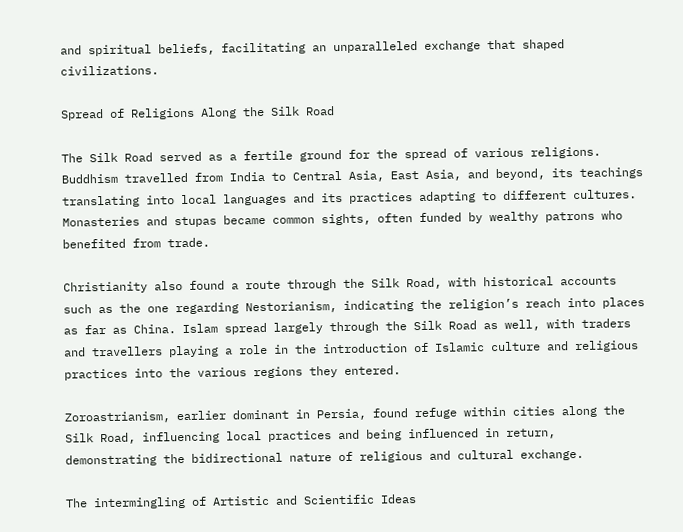and spiritual beliefs, facilitating an unparalleled exchange that shaped civilizations.

Spread of Religions Along the Silk Road

The Silk Road served as a fertile ground for the spread of various religions. Buddhism travelled from India to Central Asia, East Asia, and beyond, its teachings translating into local languages and its practices adapting to different cultures. Monasteries and stupas became common sights, often funded by wealthy patrons who benefited from trade.

Christianity also found a route through the Silk Road, with historical accounts such as the one regarding Nestorianism, indicating the religion’s reach into places as far as China. Islam spread largely through the Silk Road as well, with traders and travellers playing a role in the introduction of Islamic culture and religious practices into the various regions they entered.

Zoroastrianism, earlier dominant in Persia, found refuge within cities along the Silk Road, influencing local practices and being influenced in return, demonstrating the bidirectional nature of religious and cultural exchange.

The intermingling of Artistic and Scientific Ideas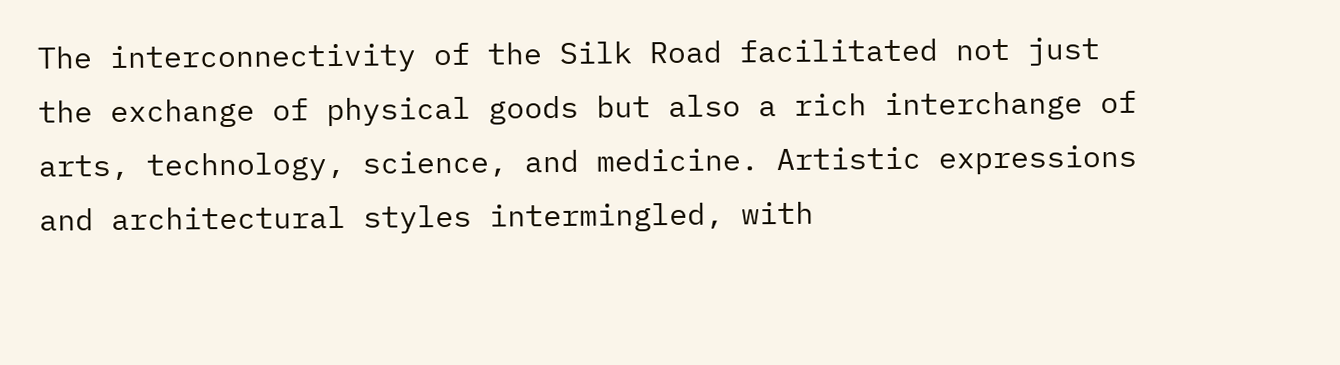The interconnectivity of the Silk Road facilitated not just the exchange of physical goods but also a rich interchange of arts, technology, science, and medicine. Artistic expressions and architectural styles intermingled, with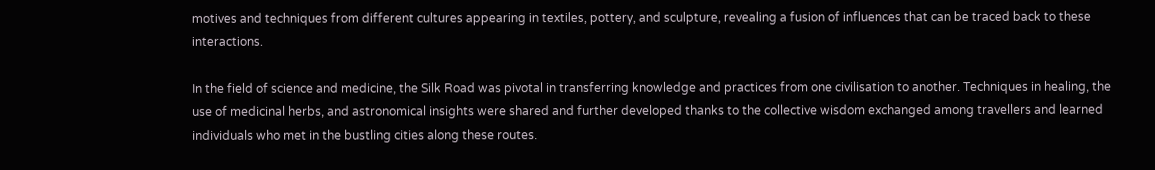motives and techniques from different cultures appearing in textiles, pottery, and sculpture, revealing a fusion of influences that can be traced back to these interactions.

In the field of science and medicine, the Silk Road was pivotal in transferring knowledge and practices from one civilisation to another. Techniques in healing, the use of medicinal herbs, and astronomical insights were shared and further developed thanks to the collective wisdom exchanged among travellers and learned individuals who met in the bustling cities along these routes.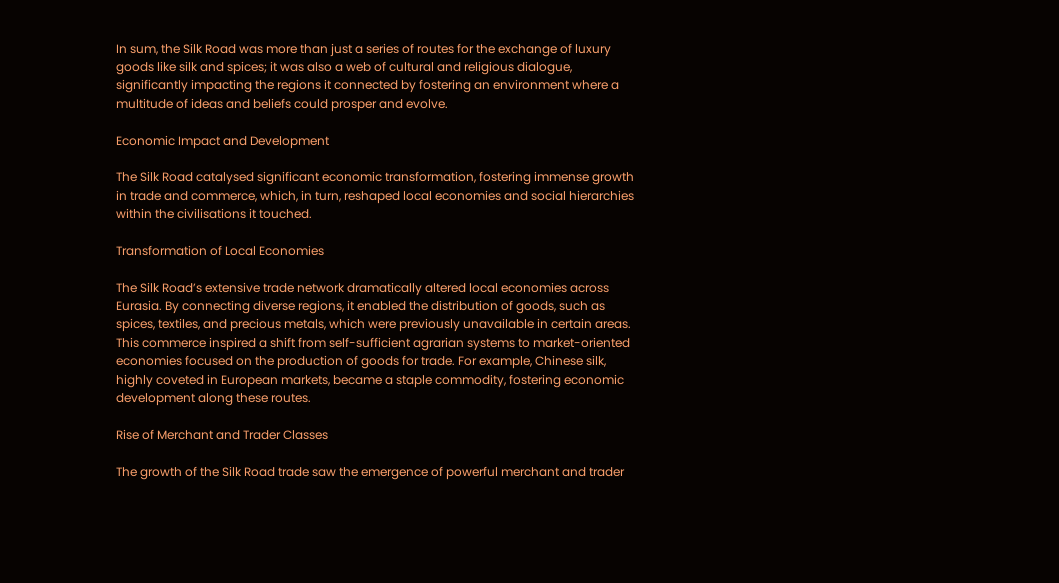In sum, the Silk Road was more than just a series of routes for the exchange of luxury goods like silk and spices; it was also a web of cultural and religious dialogue, significantly impacting the regions it connected by fostering an environment where a multitude of ideas and beliefs could prosper and evolve.

Economic Impact and Development

The Silk Road catalysed significant economic transformation, fostering immense growth in trade and commerce, which, in turn, reshaped local economies and social hierarchies within the civilisations it touched.

Transformation of Local Economies

The Silk Road’s extensive trade network dramatically altered local economies across Eurasia. By connecting diverse regions, it enabled the distribution of goods, such as spices, textiles, and precious metals, which were previously unavailable in certain areas. This commerce inspired a shift from self-sufficient agrarian systems to market-oriented economies focused on the production of goods for trade. For example, Chinese silk, highly coveted in European markets, became a staple commodity, fostering economic development along these routes.

Rise of Merchant and Trader Classes

The growth of the Silk Road trade saw the emergence of powerful merchant and trader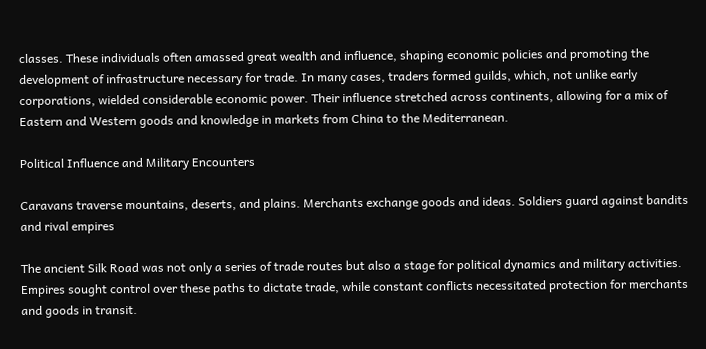classes. These individuals often amassed great wealth and influence, shaping economic policies and promoting the development of infrastructure necessary for trade. In many cases, traders formed guilds, which, not unlike early corporations, wielded considerable economic power. Their influence stretched across continents, allowing for a mix of Eastern and Western goods and knowledge in markets from China to the Mediterranean.

Political Influence and Military Encounters

Caravans traverse mountains, deserts, and plains. Merchants exchange goods and ideas. Soldiers guard against bandits and rival empires

The ancient Silk Road was not only a series of trade routes but also a stage for political dynamics and military activities. Empires sought control over these paths to dictate trade, while constant conflicts necessitated protection for merchants and goods in transit.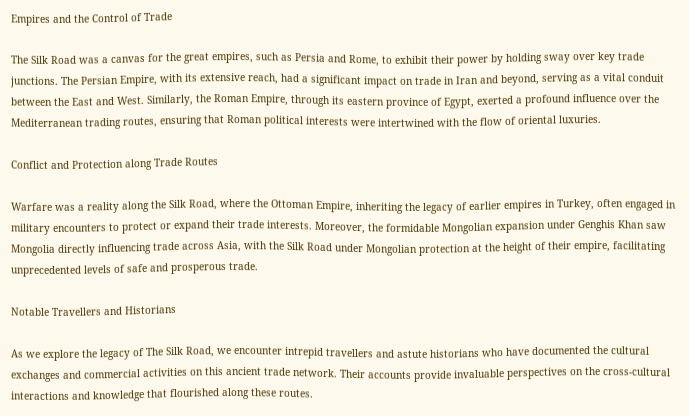Empires and the Control of Trade

The Silk Road was a canvas for the great empires, such as Persia and Rome, to exhibit their power by holding sway over key trade junctions. The Persian Empire, with its extensive reach, had a significant impact on trade in Iran and beyond, serving as a vital conduit between the East and West. Similarly, the Roman Empire, through its eastern province of Egypt, exerted a profound influence over the Mediterranean trading routes, ensuring that Roman political interests were intertwined with the flow of oriental luxuries.

Conflict and Protection along Trade Routes

Warfare was a reality along the Silk Road, where the Ottoman Empire, inheriting the legacy of earlier empires in Turkey, often engaged in military encounters to protect or expand their trade interests. Moreover, the formidable Mongolian expansion under Genghis Khan saw Mongolia directly influencing trade across Asia, with the Silk Road under Mongolian protection at the height of their empire, facilitating unprecedented levels of safe and prosperous trade.

Notable Travellers and Historians

As we explore the legacy of The Silk Road, we encounter intrepid travellers and astute historians who have documented the cultural exchanges and commercial activities on this ancient trade network. Their accounts provide invaluable perspectives on the cross-cultural interactions and knowledge that flourished along these routes.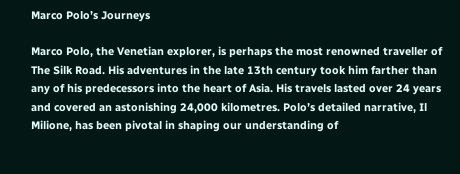Marco Polo’s Journeys

Marco Polo, the Venetian explorer, is perhaps the most renowned traveller of The Silk Road. His adventures in the late 13th century took him farther than any of his predecessors into the heart of Asia. His travels lasted over 24 years and covered an astonishing 24,000 kilometres. Polo’s detailed narrative, Il Milione, has been pivotal in shaping our understanding of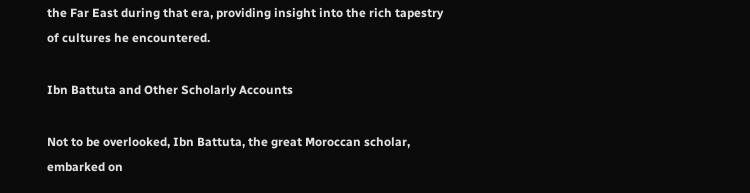the Far East during that era, providing insight into the rich tapestry of cultures he encountered.

Ibn Battuta and Other Scholarly Accounts

Not to be overlooked, Ibn Battuta, the great Moroccan scholar, embarked on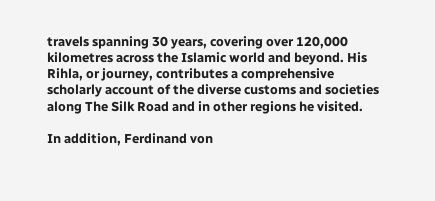travels spanning 30 years, covering over 120,000 kilometres across the Islamic world and beyond. His Rihla, or journey, contributes a comprehensive scholarly account of the diverse customs and societies along The Silk Road and in other regions he visited.

In addition, Ferdinand von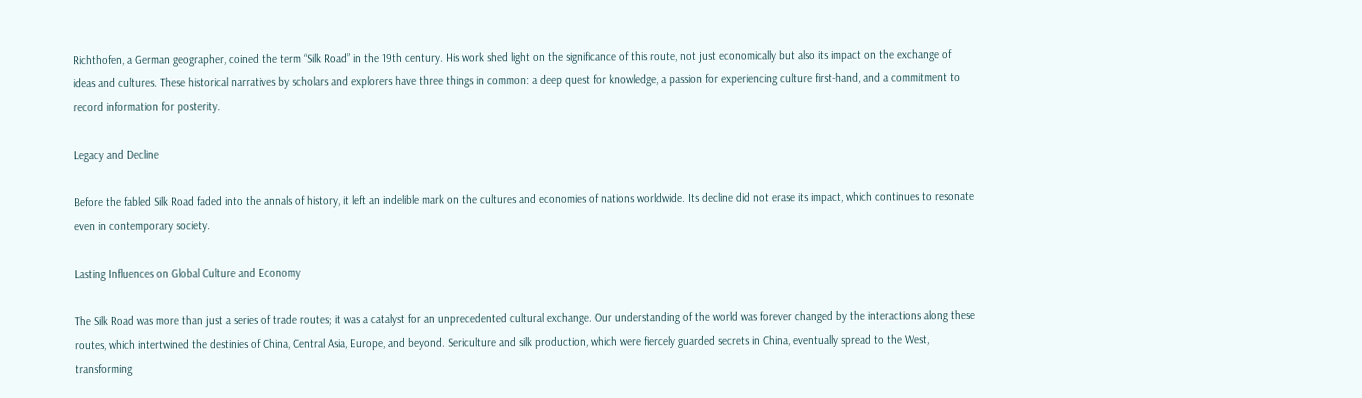Richthofen, a German geographer, coined the term “Silk Road” in the 19th century. His work shed light on the significance of this route, not just economically but also its impact on the exchange of ideas and cultures. These historical narratives by scholars and explorers have three things in common: a deep quest for knowledge, a passion for experiencing culture first-hand, and a commitment to record information for posterity.

Legacy and Decline

Before the fabled Silk Road faded into the annals of history, it left an indelible mark on the cultures and economies of nations worldwide. Its decline did not erase its impact, which continues to resonate even in contemporary society.

Lasting Influences on Global Culture and Economy

The Silk Road was more than just a series of trade routes; it was a catalyst for an unprecedented cultural exchange. Our understanding of the world was forever changed by the interactions along these routes, which intertwined the destinies of China, Central Asia, Europe, and beyond. Sericulture and silk production, which were fiercely guarded secrets in China, eventually spread to the West, transforming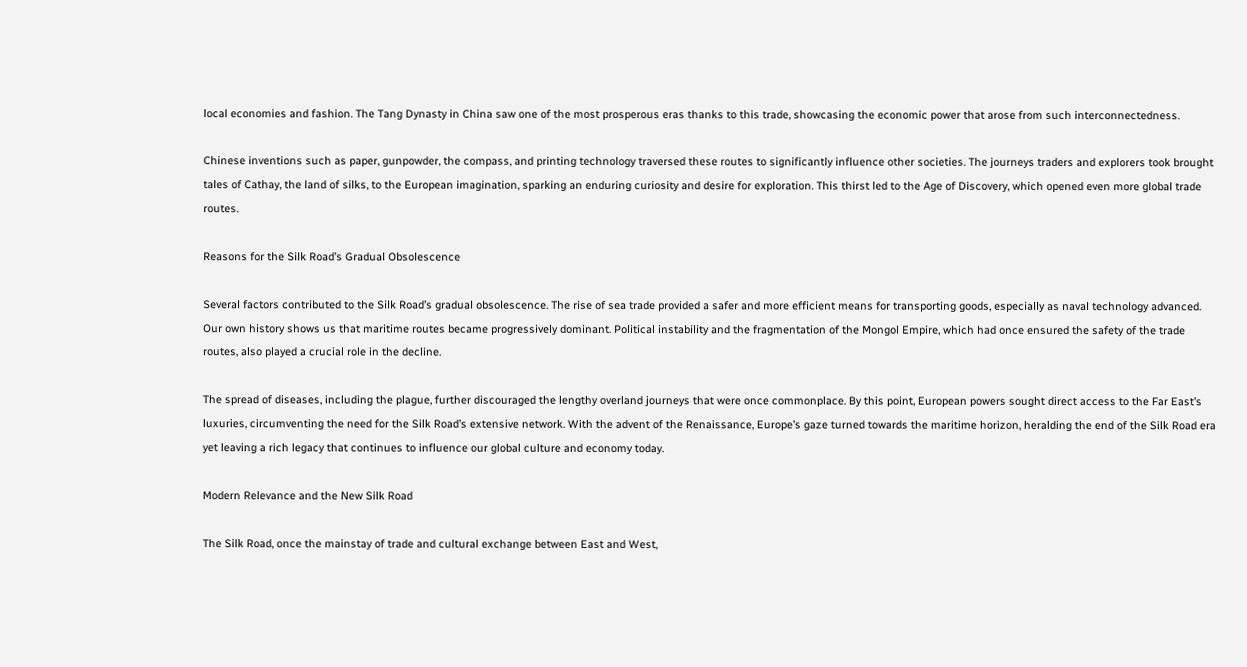local economies and fashion. The Tang Dynasty in China saw one of the most prosperous eras thanks to this trade, showcasing the economic power that arose from such interconnectedness.

Chinese inventions such as paper, gunpowder, the compass, and printing technology traversed these routes to significantly influence other societies. The journeys traders and explorers took brought tales of Cathay, the land of silks, to the European imagination, sparking an enduring curiosity and desire for exploration. This thirst led to the Age of Discovery, which opened even more global trade routes.

Reasons for the Silk Road’s Gradual Obsolescence

Several factors contributed to the Silk Road’s gradual obsolescence. The rise of sea trade provided a safer and more efficient means for transporting goods, especially as naval technology advanced. Our own history shows us that maritime routes became progressively dominant. Political instability and the fragmentation of the Mongol Empire, which had once ensured the safety of the trade routes, also played a crucial role in the decline.

The spread of diseases, including the plague, further discouraged the lengthy overland journeys that were once commonplace. By this point, European powers sought direct access to the Far East’s luxuries, circumventing the need for the Silk Road’s extensive network. With the advent of the Renaissance, Europe’s gaze turned towards the maritime horizon, heralding the end of the Silk Road era yet leaving a rich legacy that continues to influence our global culture and economy today.

Modern Relevance and the New Silk Road

The Silk Road, once the mainstay of trade and cultural exchange between East and West,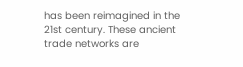has been reimagined in the 21st century. These ancient trade networks are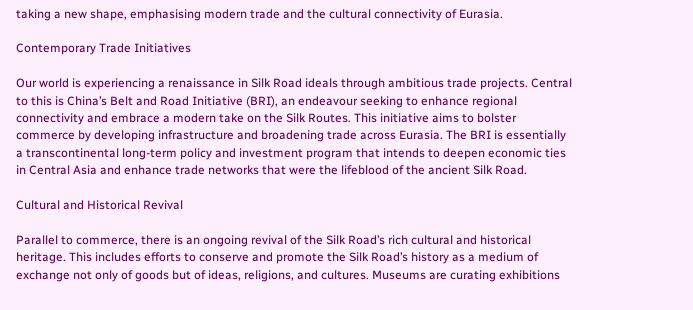taking a new shape, emphasising modern trade and the cultural connectivity of Eurasia.

Contemporary Trade Initiatives

Our world is experiencing a renaissance in Silk Road ideals through ambitious trade projects. Central to this is China’s Belt and Road Initiative (BRI), an endeavour seeking to enhance regional connectivity and embrace a modern take on the Silk Routes. This initiative aims to bolster commerce by developing infrastructure and broadening trade across Eurasia. The BRI is essentially a transcontinental long-term policy and investment program that intends to deepen economic ties in Central Asia and enhance trade networks that were the lifeblood of the ancient Silk Road.

Cultural and Historical Revival

Parallel to commerce, there is an ongoing revival of the Silk Road’s rich cultural and historical heritage. This includes efforts to conserve and promote the Silk Road’s history as a medium of exchange not only of goods but of ideas, religions, and cultures. Museums are curating exhibitions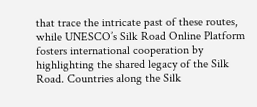that trace the intricate past of these routes, while UNESCO’s Silk Road Online Platform fosters international cooperation by highlighting the shared legacy of the Silk Road. Countries along the Silk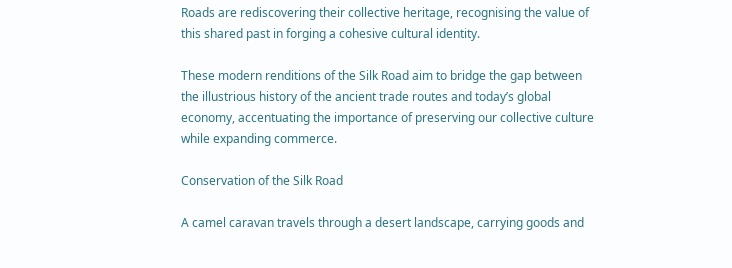Roads are rediscovering their collective heritage, recognising the value of this shared past in forging a cohesive cultural identity.

These modern renditions of the Silk Road aim to bridge the gap between the illustrious history of the ancient trade routes and today’s global economy, accentuating the importance of preserving our collective culture while expanding commerce.

Conservation of the Silk Road

A camel caravan travels through a desert landscape, carrying goods and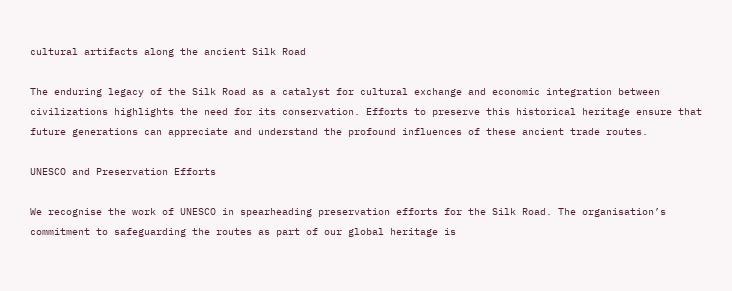cultural artifacts along the ancient Silk Road

The enduring legacy of the Silk Road as a catalyst for cultural exchange and economic integration between civilizations highlights the need for its conservation. Efforts to preserve this historical heritage ensure that future generations can appreciate and understand the profound influences of these ancient trade routes.

UNESCO and Preservation Efforts

We recognise the work of UNESCO in spearheading preservation efforts for the Silk Road. The organisation’s commitment to safeguarding the routes as part of our global heritage is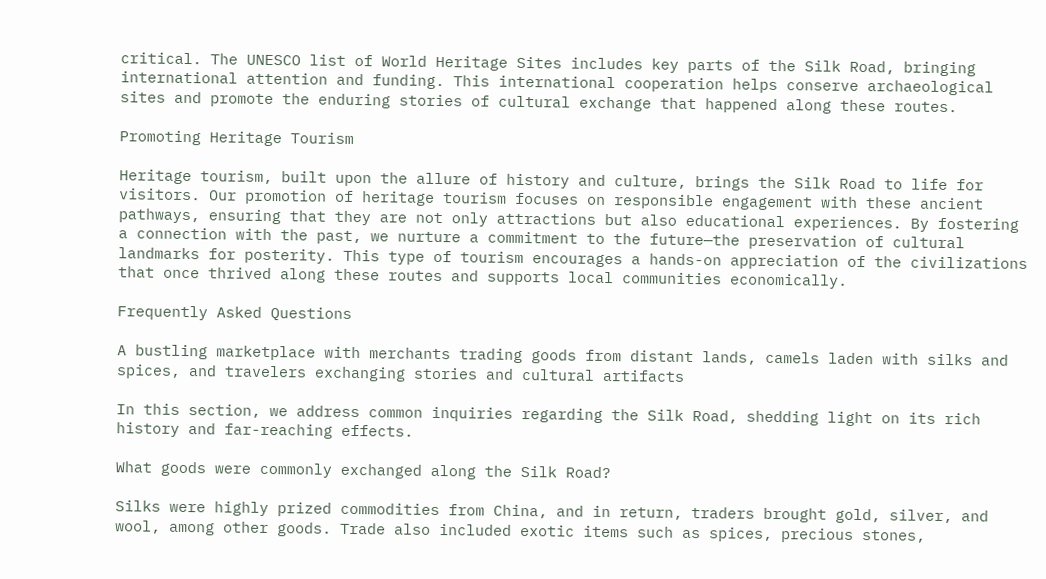critical. The UNESCO list of World Heritage Sites includes key parts of the Silk Road, bringing international attention and funding. This international cooperation helps conserve archaeological sites and promote the enduring stories of cultural exchange that happened along these routes.

Promoting Heritage Tourism

Heritage tourism, built upon the allure of history and culture, brings the Silk Road to life for visitors. Our promotion of heritage tourism focuses on responsible engagement with these ancient pathways, ensuring that they are not only attractions but also educational experiences. By fostering a connection with the past, we nurture a commitment to the future—the preservation of cultural landmarks for posterity. This type of tourism encourages a hands-on appreciation of the civilizations that once thrived along these routes and supports local communities economically.

Frequently Asked Questions

A bustling marketplace with merchants trading goods from distant lands, camels laden with silks and spices, and travelers exchanging stories and cultural artifacts

In this section, we address common inquiries regarding the Silk Road, shedding light on its rich history and far-reaching effects.

What goods were commonly exchanged along the Silk Road?

Silks were highly prized commodities from China, and in return, traders brought gold, silver, and wool, among other goods. Trade also included exotic items such as spices, precious stones,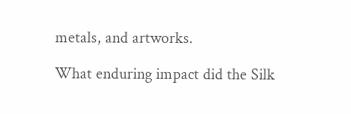metals, and artworks.

What enduring impact did the Silk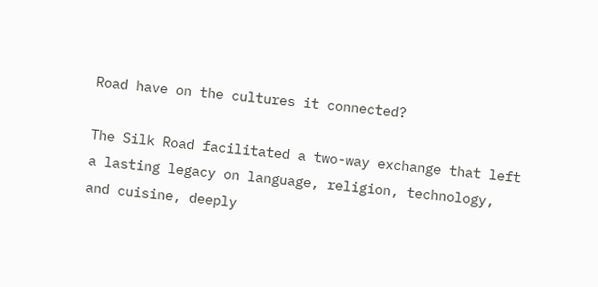Road have on the cultures it connected?

The Silk Road facilitated a two-way exchange that left a lasting legacy on language, religion, technology, and cuisine, deeply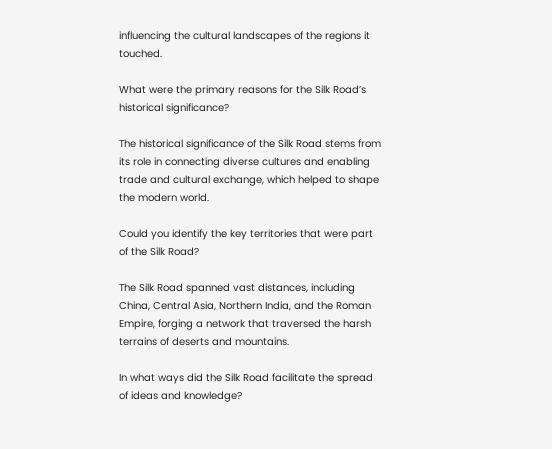influencing the cultural landscapes of the regions it touched.

What were the primary reasons for the Silk Road’s historical significance?

The historical significance of the Silk Road stems from its role in connecting diverse cultures and enabling trade and cultural exchange, which helped to shape the modern world.

Could you identify the key territories that were part of the Silk Road?

The Silk Road spanned vast distances, including China, Central Asia, Northern India, and the Roman Empire, forging a network that traversed the harsh terrains of deserts and mountains.

In what ways did the Silk Road facilitate the spread of ideas and knowledge?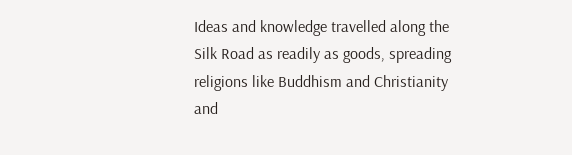Ideas and knowledge travelled along the Silk Road as readily as goods, spreading religions like Buddhism and Christianity and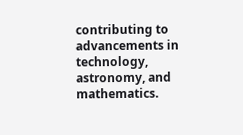contributing to advancements in technology, astronomy, and mathematics.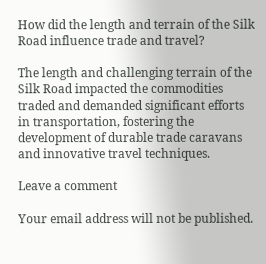How did the length and terrain of the Silk Road influence trade and travel?

The length and challenging terrain of the Silk Road impacted the commodities traded and demanded significant efforts in transportation, fostering the development of durable trade caravans and innovative travel techniques.

Leave a comment

Your email address will not be published.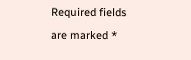Required fields are marked *